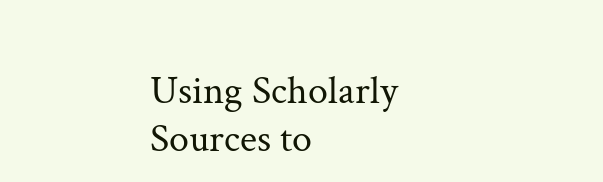Using Scholarly Sources to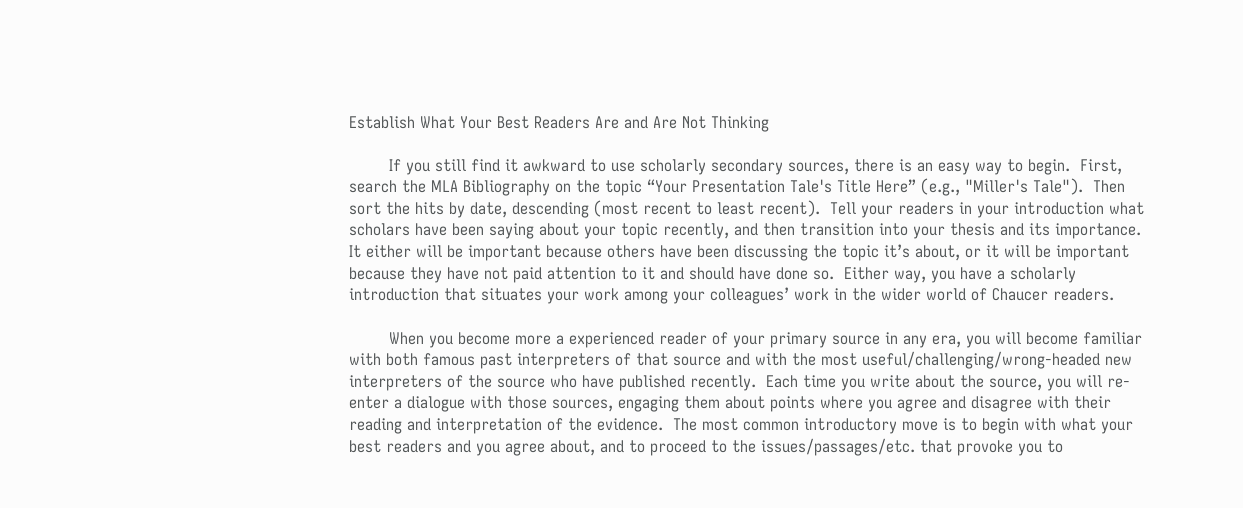Establish What Your Best Readers Are and Are Not Thinking

        If you still find it awkward to use scholarly secondary sources, there is an easy way to begin.  First, search the MLA Bibliography on the topic “Your Presentation Tale's Title Here” (e.g., "Miller's Tale").  Then sort the hits by date, descending (most recent to least recent).  Tell your readers in your introduction what scholars have been saying about your topic recently, and then transition into your thesis and its importance.  It either will be important because others have been discussing the topic it’s about, or it will be important because they have not paid attention to it and should have done so.  Either way, you have a scholarly introduction that situates your work among your colleagues’ work in the wider world of Chaucer readers.

        When you become more a experienced reader of your primary source in any era, you will become familiar with both famous past interpreters of that source and with the most useful/challenging/wrong-headed new interpreters of the source who have published recently.  Each time you write about the source, you will re-enter a dialogue with those sources, engaging them about points where you agree and disagree with their reading and interpretation of the evidence.  The most common introductory move is to begin with what your best readers and you agree about, and to proceed to the issues/passages/etc. that provoke you to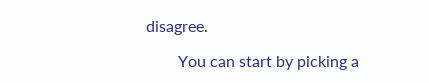disagree.

        You can start by picking a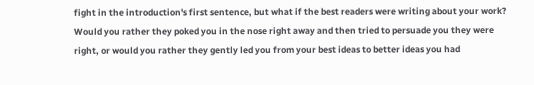fight in the introduction's first sentence, but what if the best readers were writing about your work?  Would you rather they poked you in the nose right away and then tried to persuade you they were right, or would you rather they gently led you from your best ideas to better ideas you had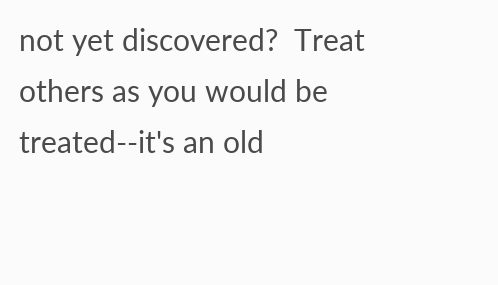not yet discovered?  Treat others as you would be treated--it's an old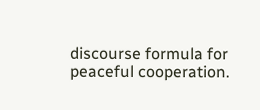discourse formula for peaceful cooperation.